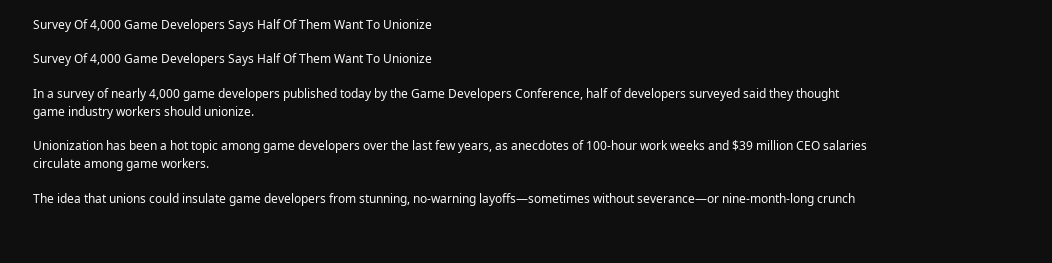Survey Of 4,000 Game Developers Says Half Of Them Want To Unionize

Survey Of 4,000 Game Developers Says Half Of Them Want To Unionize

In a survey of nearly 4,000 game developers published today by the Game Developers Conference, half of developers surveyed said they thought game industry workers should unionize.

Unionization has been a hot topic among game developers over the last few years, as anecdotes of 100-hour work weeks and $39 million CEO salaries circulate among game workers.

The idea that unions could insulate game developers from stunning, no-warning layoffs—sometimes without severance—or nine-month-long crunch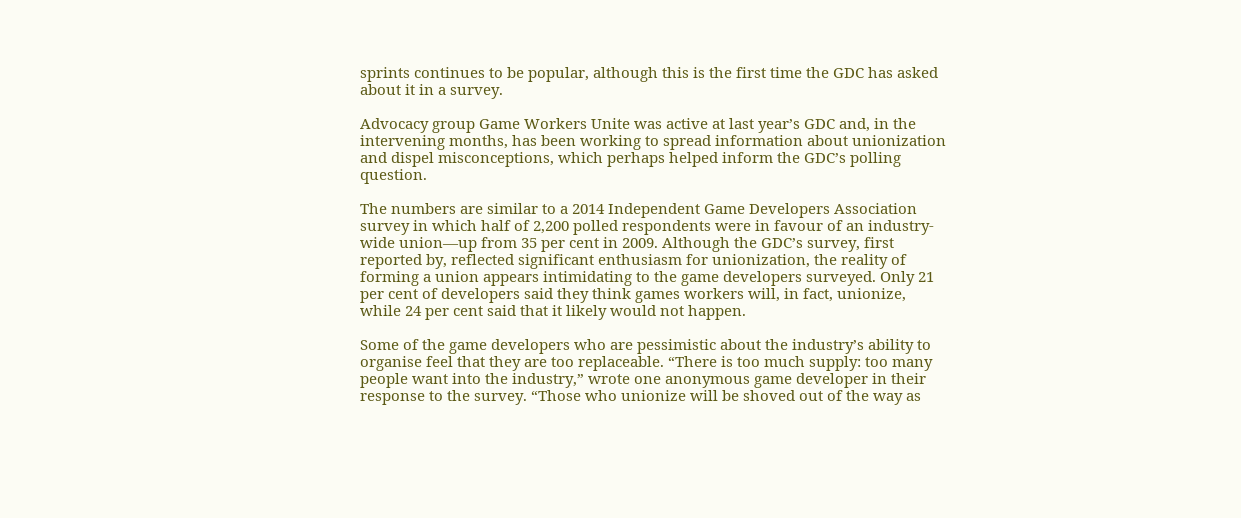sprints continues to be popular, although this is the first time the GDC has asked about it in a survey.

Advocacy group Game Workers Unite was active at last year’s GDC and, in the intervening months, has been working to spread information about unionization and dispel misconceptions, which perhaps helped inform the GDC’s polling question.

The numbers are similar to a 2014 Independent Game Developers Association survey in which half of 2,200 polled respondents were in favour of an industry-wide union—up from 35 per cent in 2009. Although the GDC’s survey, first reported by, reflected significant enthusiasm for unionization, the reality of forming a union appears intimidating to the game developers surveyed. Only 21 per cent of developers said they think games workers will, in fact, unionize, while 24 per cent said that it likely would not happen.

Some of the game developers who are pessimistic about the industry’s ability to organise feel that they are too replaceable. “There is too much supply: too many people want into the industry,” wrote one anonymous game developer in their response to the survey. “Those who unionize will be shoved out of the way as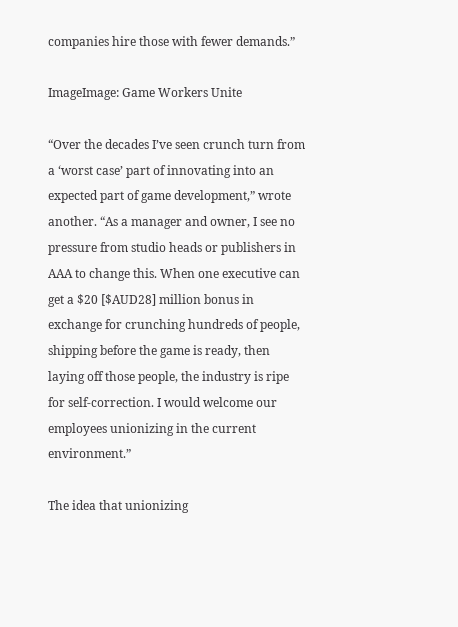companies hire those with fewer demands.”

ImageImage: Game Workers Unite

“Over the decades I’ve seen crunch turn from a ‘worst case’ part of innovating into an expected part of game development,” wrote another. “As a manager and owner, I see no pressure from studio heads or publishers in AAA to change this. When one executive can get a $20 [$AUD28] million bonus in exchange for crunching hundreds of people, shipping before the game is ready, then laying off those people, the industry is ripe for self-correction. I would welcome our employees unionizing in the current environment.”

The idea that unionizing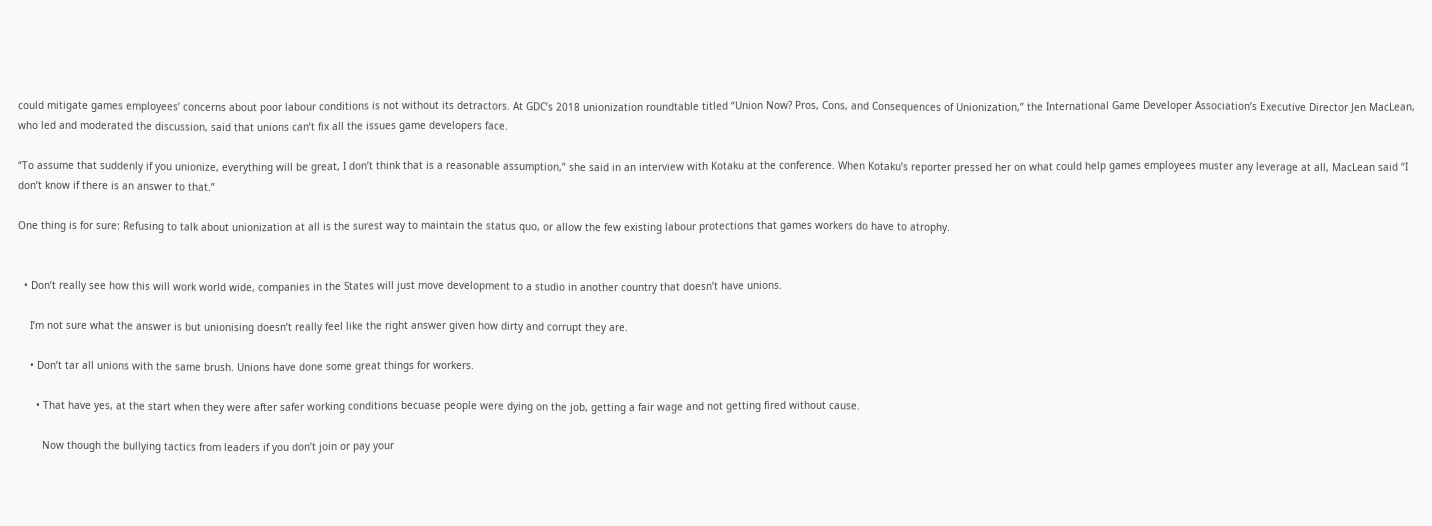could mitigate games employees’ concerns about poor labour conditions is not without its detractors. At GDC’s 2018 unionization roundtable titled “Union Now? Pros, Cons, and Consequences of Unionization,” the International Game Developer Association’s Executive Director Jen MacLean, who led and moderated the discussion, said that unions can’t fix all the issues game developers face.

“To assume that suddenly if you unionize, everything will be great, I don’t think that is a reasonable assumption,” she said in an interview with Kotaku at the conference. When Kotaku’s reporter pressed her on what could help games employees muster any leverage at all, MacLean said “I don’t know if there is an answer to that.”

One thing is for sure: Refusing to talk about unionization at all is the surest way to maintain the status quo, or allow the few existing labour protections that games workers do have to atrophy.


  • Don’t really see how this will work world wide, companies in the States will just move development to a studio in another country that doesn’t have unions.

    I’m not sure what the answer is but unionising doesn’t really feel like the right answer given how dirty and corrupt they are.

    • Don’t tar all unions with the same brush. Unions have done some great things for workers.

      • That have yes, at the start when they were after safer working conditions becuase people were dying on the job, getting a fair wage and not getting fired without cause.

        Now though the bullying tactics from leaders if you don’t join or pay your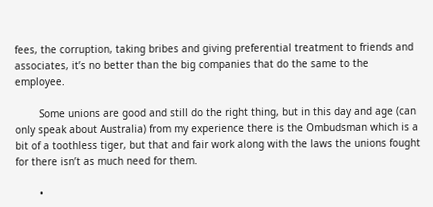fees, the corruption, taking bribes and giving preferential treatment to friends and associates, it’s no better than the big companies that do the same to the employee.

        Some unions are good and still do the right thing, but in this day and age (can only speak about Australia) from my experience there is the Ombudsman which is a bit of a toothless tiger, but that and fair work along with the laws the unions fought for there isn’t as much need for them.

        •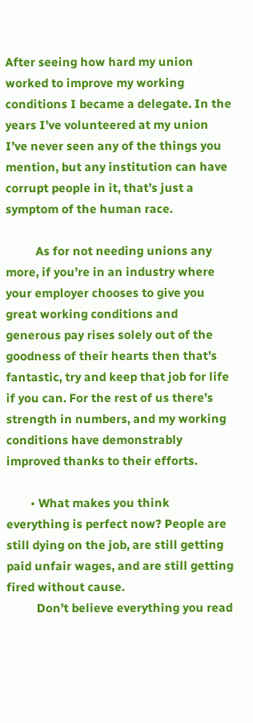After seeing how hard my union worked to improve my working conditions I became a delegate. In the years I’ve volunteered at my union I’ve never seen any of the things you mention, but any institution can have corrupt people in it, that’s just a symptom of the human race.

          As for not needing unions any more, if you’re in an industry where your employer chooses to give you great working conditions and generous pay rises solely out of the goodness of their hearts then that’s fantastic, try and keep that job for life if you can. For the rest of us there’s strength in numbers, and my working conditions have demonstrably improved thanks to their efforts.

        • What makes you think everything is perfect now? People are still dying on the job, are still getting paid unfair wages, and are still getting fired without cause.
          Don’t believe everything you read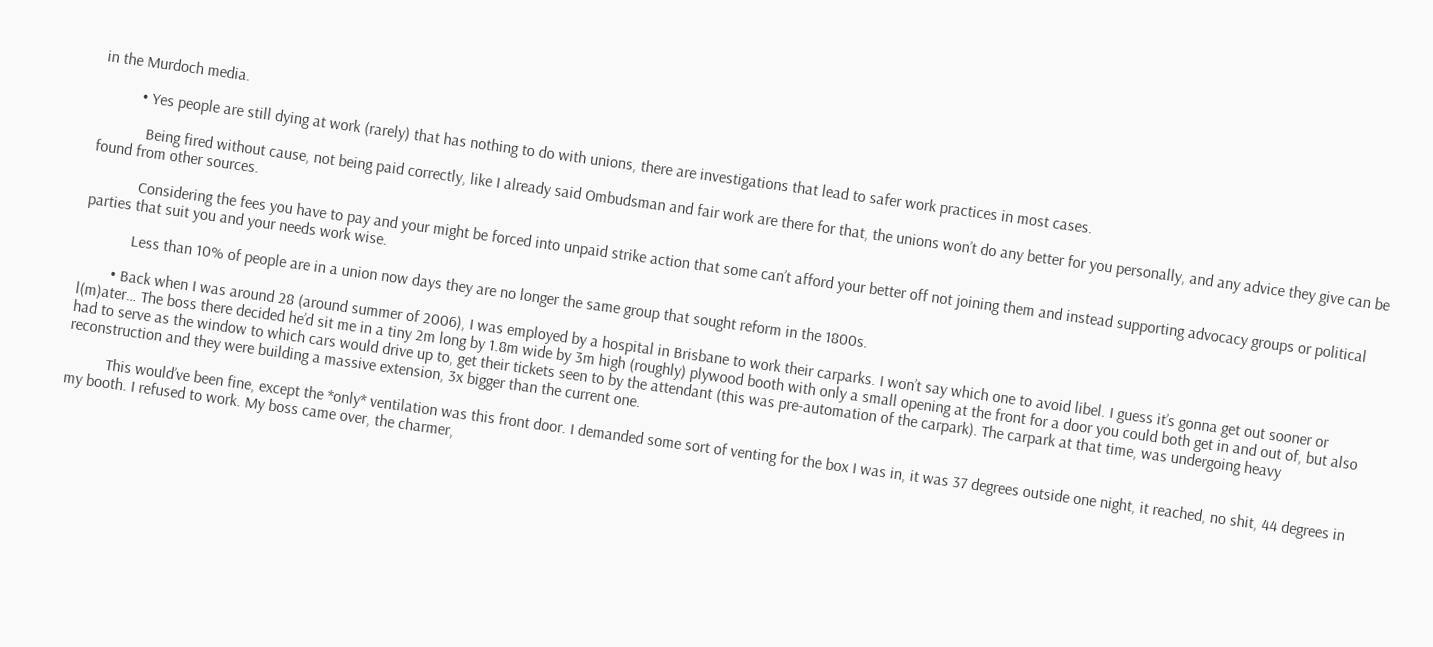in the Murdoch media.

          • Yes people are still dying at work (rarely) that has nothing to do with unions, there are investigations that lead to safer work practices in most cases.

            Being fired without cause, not being paid correctly, like I already said Ombudsman and fair work are there for that, the unions won’t do any better for you personally, and any advice they give can be found from other sources.

            Considering the fees you have to pay and your might be forced into unpaid strike action that some can’t afford your better off not joining them and instead supporting advocacy groups or political parties that suit you and your needs work wise.

            Less than 10% of people are in a union now days they are no longer the same group that sought reform in the 1800s.

        • Back when I was around 28 (around summer of 2006), I was employed by a hospital in Brisbane to work their carparks. I won’t say which one to avoid libel. I guess it’s gonna get out sooner or l(m)ater… The boss there decided he’d sit me in a tiny 2m long by 1.8m wide by 3m high (roughly) plywood booth with only a small opening at the front for a door you could both get in and out of, but also had to serve as the window to which cars would drive up to, get their tickets seen to by the attendant (this was pre-automation of the carpark). The carpark at that time, was undergoing heavy reconstruction and they were building a massive extension, 3x bigger than the current one.

          This would’ve been fine, except the *only* ventilation was this front door. I demanded some sort of venting for the box I was in, it was 37 degrees outside one night, it reached, no shit, 44 degrees in my booth. I refused to work. My boss came over, the charmer,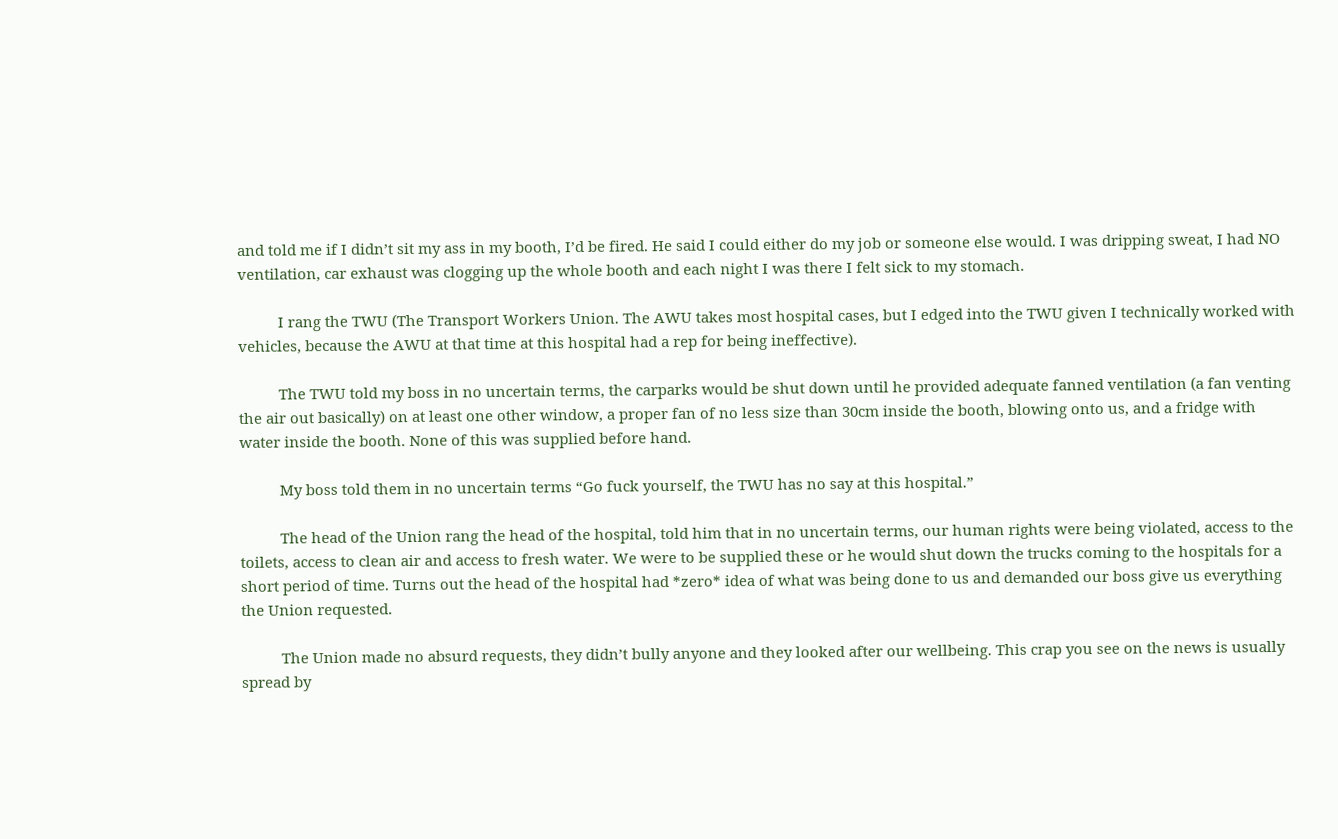and told me if I didn’t sit my ass in my booth, I’d be fired. He said I could either do my job or someone else would. I was dripping sweat, I had NO ventilation, car exhaust was clogging up the whole booth and each night I was there I felt sick to my stomach.

          I rang the TWU (The Transport Workers Union. The AWU takes most hospital cases, but I edged into the TWU given I technically worked with vehicles, because the AWU at that time at this hospital had a rep for being ineffective).

          The TWU told my boss in no uncertain terms, the carparks would be shut down until he provided adequate fanned ventilation (a fan venting the air out basically) on at least one other window, a proper fan of no less size than 30cm inside the booth, blowing onto us, and a fridge with water inside the booth. None of this was supplied before hand.

          My boss told them in no uncertain terms “Go fuck yourself, the TWU has no say at this hospital.”

          The head of the Union rang the head of the hospital, told him that in no uncertain terms, our human rights were being violated, access to the toilets, access to clean air and access to fresh water. We were to be supplied these or he would shut down the trucks coming to the hospitals for a short period of time. Turns out the head of the hospital had *zero* idea of what was being done to us and demanded our boss give us everything the Union requested.

          The Union made no absurd requests, they didn’t bully anyone and they looked after our wellbeing. This crap you see on the news is usually spread by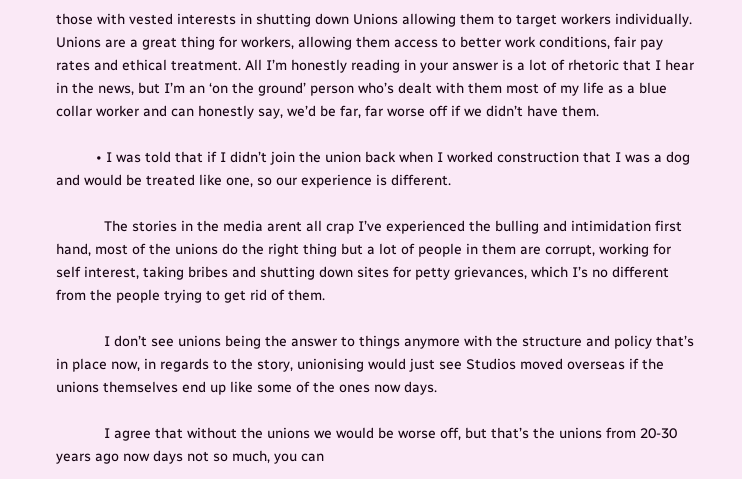those with vested interests in shutting down Unions allowing them to target workers individually. Unions are a great thing for workers, allowing them access to better work conditions, fair pay rates and ethical treatment. All I’m honestly reading in your answer is a lot of rhetoric that I hear in the news, but I’m an ‘on the ground’ person who’s dealt with them most of my life as a blue collar worker and can honestly say, we’d be far, far worse off if we didn’t have them.

          • I was told that if I didn’t join the union back when I worked construction that I was a dog and would be treated like one, so our experience is different.

            The stories in the media arent all crap I’ve experienced the bulling and intimidation first hand, most of the unions do the right thing but a lot of people in them are corrupt, working for self interest, taking bribes and shutting down sites for petty grievances, which I’s no different from the people trying to get rid of them.

            I don’t see unions being the answer to things anymore with the structure and policy that’s in place now, in regards to the story, unionising would just see Studios moved overseas if the unions themselves end up like some of the ones now days.

            I agree that without the unions we would be worse off, but that’s the unions from 20-30 years ago now days not so much, you can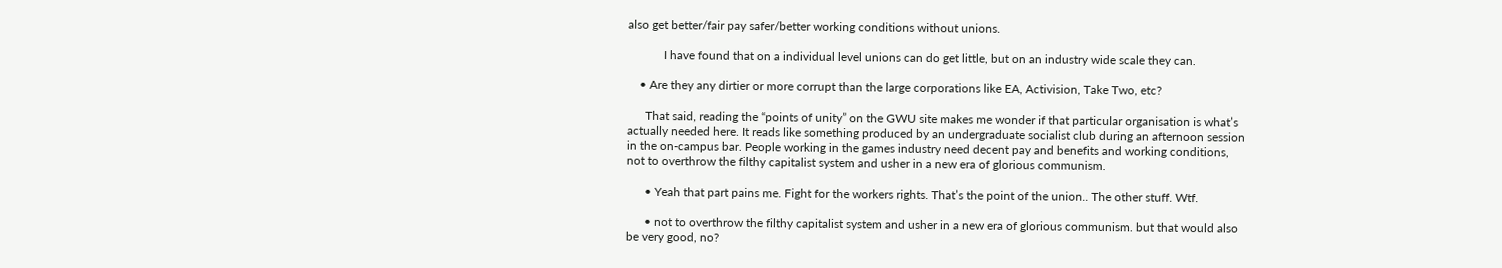also get better/fair pay safer/better working conditions without unions.

            I have found that on a individual level unions can do get little, but on an industry wide scale they can.

    • Are they any dirtier or more corrupt than the large corporations like EA, Activision, Take Two, etc?

      That said, reading the “points of unity” on the GWU site makes me wonder if that particular organisation is what’s actually needed here. It reads like something produced by an undergraduate socialist club during an afternoon session in the on-campus bar. People working in the games industry need decent pay and benefits and working conditions, not to overthrow the filthy capitalist system and usher in a new era of glorious communism.

      • Yeah that part pains me. Fight for the workers rights. That’s the point of the union.. The other stuff. Wtf.

      • not to overthrow the filthy capitalist system and usher in a new era of glorious communism. but that would also be very good, no?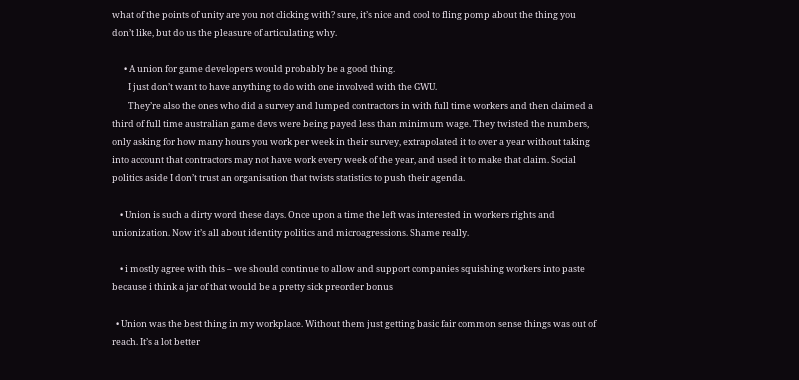what of the points of unity are you not clicking with? sure, it’s nice and cool to fling pomp about the thing you don’t like, but do us the pleasure of articulating why.

      • A union for game developers would probably be a good thing.
        I just don’t want to have anything to do with one involved with the GWU.
        They’re also the ones who did a survey and lumped contractors in with full time workers and then claimed a third of full time australian game devs were being payed less than minimum wage. They twisted the numbers, only asking for how many hours you work per week in their survey, extrapolated it to over a year without taking into account that contractors may not have work every week of the year, and used it to make that claim. Social politics aside I don’t trust an organisation that twists statistics to push their agenda.

    • Union is such a dirty word these days. Once upon a time the left was interested in workers rights and unionization. Now it’s all about identity politics and microagressions. Shame really.

    • i mostly agree with this – we should continue to allow and support companies squishing workers into paste because i think a jar of that would be a pretty sick preorder bonus

  • Union was the best thing in my workplace. Without them just getting basic fair common sense things was out of reach. It’s a lot better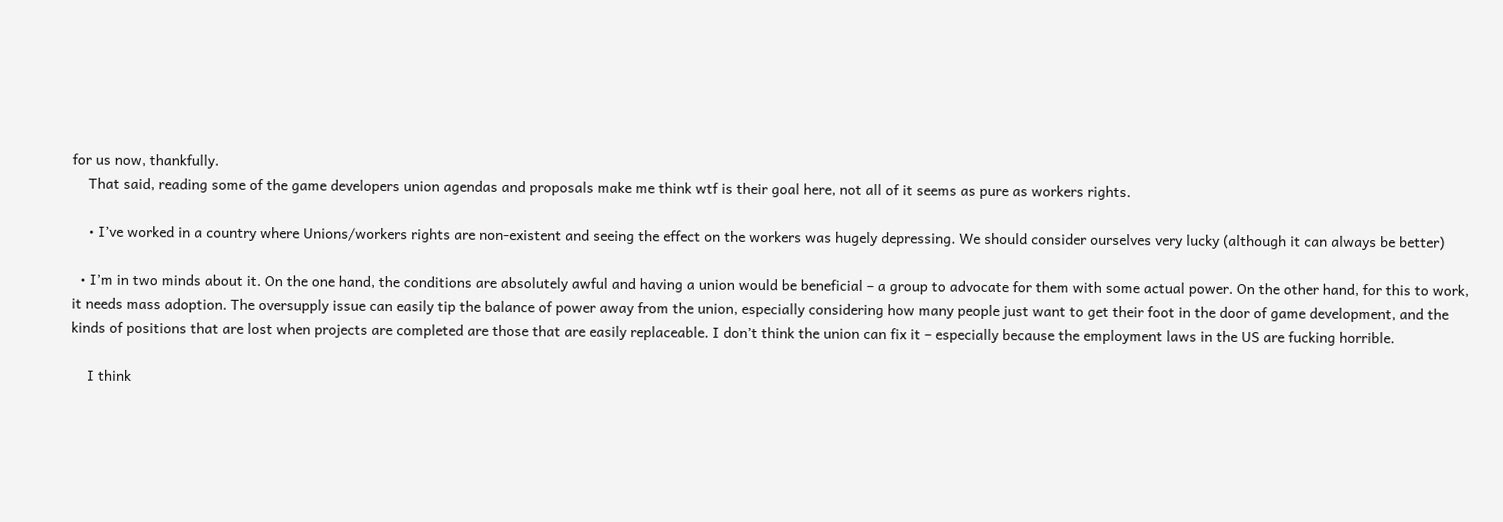for us now, thankfully.
    That said, reading some of the game developers union agendas and proposals make me think wtf is their goal here, not all of it seems as pure as workers rights.

    • I’ve worked in a country where Unions/workers rights are non-existent and seeing the effect on the workers was hugely depressing. We should consider ourselves very lucky (although it can always be better)

  • I’m in two minds about it. On the one hand, the conditions are absolutely awful and having a union would be beneficial – a group to advocate for them with some actual power. On the other hand, for this to work, it needs mass adoption. The oversupply issue can easily tip the balance of power away from the union, especially considering how many people just want to get their foot in the door of game development, and the kinds of positions that are lost when projects are completed are those that are easily replaceable. I don’t think the union can fix it – especially because the employment laws in the US are fucking horrible.

    I think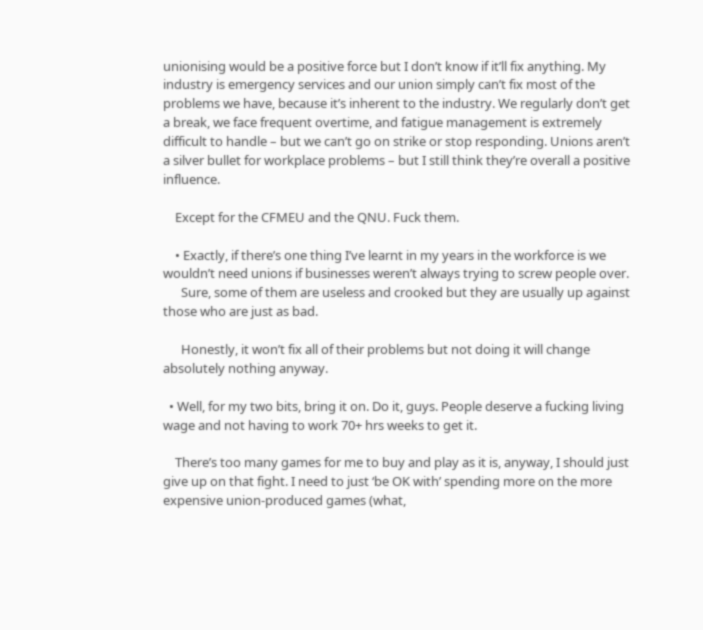unionising would be a positive force but I don’t know if it’ll fix anything. My industry is emergency services and our union simply can’t fix most of the problems we have, because it’s inherent to the industry. We regularly don’t get a break, we face frequent overtime, and fatigue management is extremely difficult to handle – but we can’t go on strike or stop responding. Unions aren’t a silver bullet for workplace problems – but I still think they’re overall a positive influence.

    Except for the CFMEU and the QNU. Fuck them.

    • Exactly, if there’s one thing I’ve learnt in my years in the workforce is we wouldn’t need unions if businesses weren’t always trying to screw people over.
      Sure, some of them are useless and crooked but they are usually up against those who are just as bad.

      Honestly, it won’t fix all of their problems but not doing it will change absolutely nothing anyway.

  • Well, for my two bits, bring it on. Do it, guys. People deserve a fucking living wage and not having to work 70+ hrs weeks to get it.

    There’s too many games for me to buy and play as it is, anyway, I should just give up on that fight. I need to just ‘be OK with’ spending more on the more expensive union-produced games (what,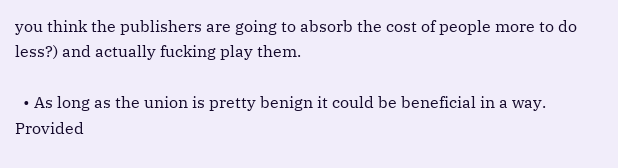you think the publishers are going to absorb the cost of people more to do less?) and actually fucking play them.

  • As long as the union is pretty benign it could be beneficial in a way. Provided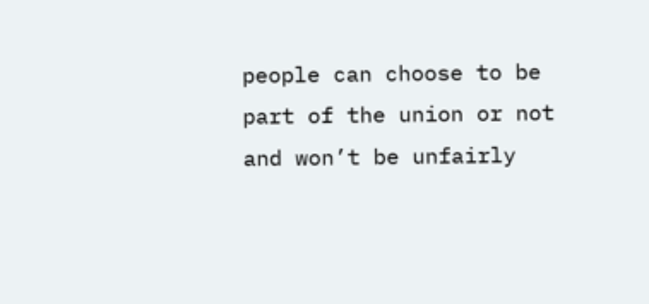people can choose to be part of the union or not and won’t be unfairly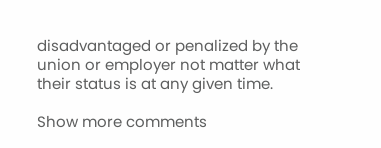disadvantaged or penalized by the union or employer not matter what their status is at any given time.

Show more comments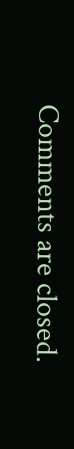Comments are closed.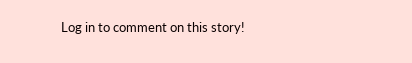Log in to comment on this story!